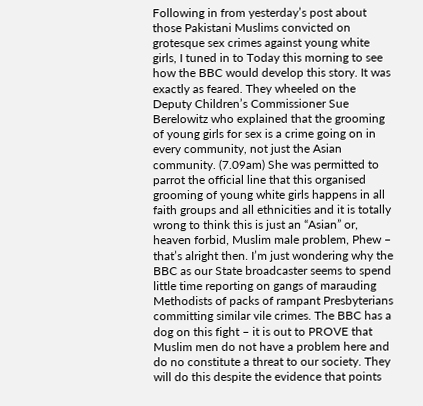Following in from yesterday’s post about those Pakistani Muslims convicted on grotesque sex crimes against young white girls, I tuned in to Today this morning to see how the BBC would develop this story. It was exactly as feared. They wheeled on the Deputy Children’s Commissioner Sue Berelowitz who explained that the grooming of young girls for sex is a crime going on in every community, not just the Asian community. (7.09am) She was permitted to parrot the official line that this organised grooming of young white girls happens in all faith groups and all ethnicities and it is totally wrong to think this is just an “Asian” or, heaven forbid, Muslim male problem, Phew – that’s alright then. I’m just wondering why the BBC as our State broadcaster seems to spend little time reporting on gangs of marauding Methodists of packs of rampant Presbyterians committing similar vile crimes. The BBC has a dog on this fight – it is out to PROVE that Muslim men do not have a problem here and do no constitute a threat to our society. They will do this despite the evidence that points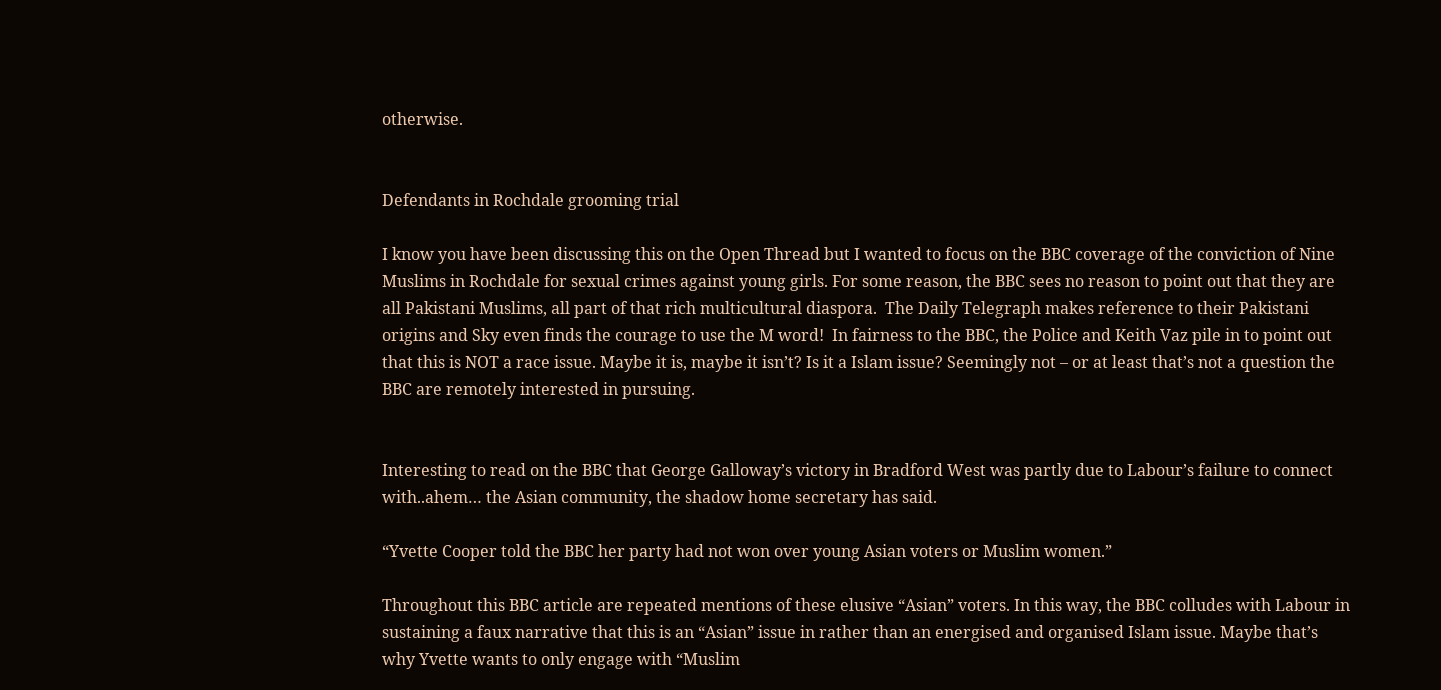otherwise.


Defendants in Rochdale grooming trial

I know you have been discussing this on the Open Thread but I wanted to focus on the BBC coverage of the conviction of Nine Muslims in Rochdale for sexual crimes against young girls. For some reason, the BBC sees no reason to point out that they are all Pakistani Muslims, all part of that rich multicultural diaspora.  The Daily Telegraph makes reference to their Pakistani origins and Sky even finds the courage to use the M word!  In fairness to the BBC, the Police and Keith Vaz pile in to point out that this is NOT a race issue. Maybe it is, maybe it isn’t? Is it a Islam issue? Seemingly not – or at least that’s not a question the BBC are remotely interested in pursuing.


Interesting to read on the BBC that George Galloway’s victory in Bradford West was partly due to Labour’s failure to connect with..ahem… the Asian community, the shadow home secretary has said.

“Yvette Cooper told the BBC her party had not won over young Asian voters or Muslim women.”

Throughout this BBC article are repeated mentions of these elusive “Asian” voters. In this way, the BBC colludes with Labour in sustaining a faux narrative that this is an “Asian” issue in rather than an energised and organised Islam issue. Maybe that’s why Yvette wants to only engage with “Muslim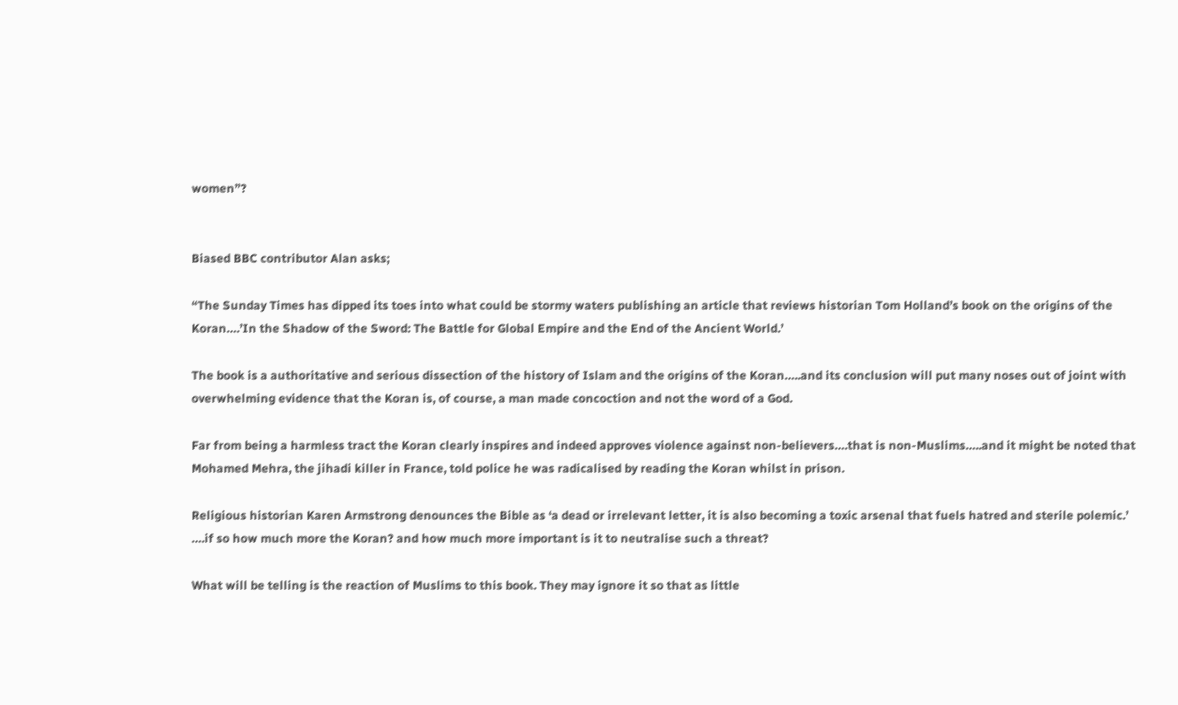women”?


Biased BBC contributor Alan asks;

“The Sunday Times has dipped its toes into what could be stormy waters publishing an article that reviews historian Tom Holland’s book on the origins of the Koran….’In the Shadow of the Sword: The Battle for Global Empire and the End of the Ancient World.’

The book is a authoritative and serious dissection of the history of Islam and the origins of the Koran…..and its conclusion will put many noses out of joint with overwhelming evidence that the Koran is, of course, a man made concoction and not the word of a God.

Far from being a harmless tract the Koran clearly inspires and indeed approves violence against non-believers….that is non-Muslims…..and it might be noted that Mohamed Mehra, the jihadi killer in France, told police he was radicalised by reading the Koran whilst in prison.

Religious historian Karen Armstrong denounces the Bible as ‘a dead or irrelevant letter, it is also becoming a toxic arsenal that fuels hatred and sterile polemic.’ ….if so how much more the Koran? and how much more important is it to neutralise such a threat?

What will be telling is the reaction of Muslims to this book. They may ignore it so that as little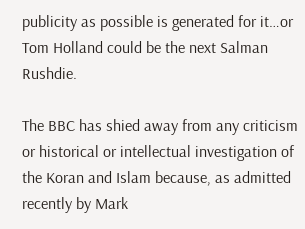publicity as possible is generated for it…or Tom Holland could be the next Salman Rushdie.

The BBC has shied away from any criticism or historical or intellectual investigation of the Koran and Islam because, as admitted recently by Mark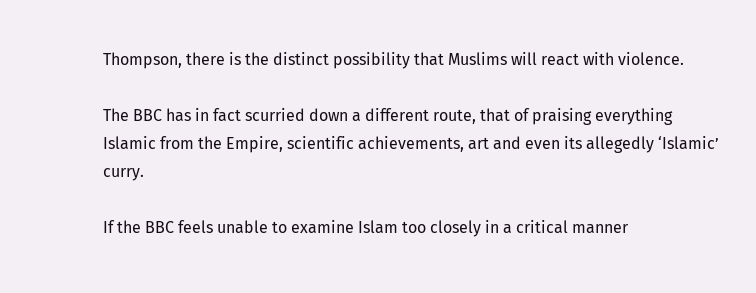Thompson, there is the distinct possibility that Muslims will react with violence.

The BBC has in fact scurried down a different route, that of praising everything Islamic from the Empire, scientific achievements, art and even its allegedly ‘Islamic’ curry.

If the BBC feels unable to examine Islam too closely in a critical manner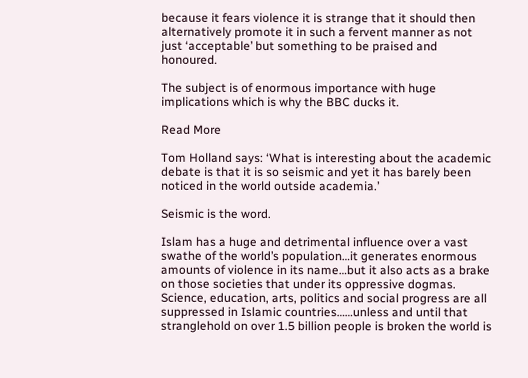because it fears violence it is strange that it should then alternatively promote it in such a fervent manner as not just ‘acceptable’ but something to be praised and honoured.

The subject is of enormous importance with huge implications which is why the BBC ducks it.

Read More

Tom Holland says: ‘What is interesting about the academic debate is that it is so seismic and yet it has barely been noticed in the world outside academia.’

Seismic is the word.

Islam has a huge and detrimental influence over a vast swathe of the world’s population…it generates enormous amounts of violence in its name…but it also acts as a brake on those societies that under its oppressive dogmas. Science, education, arts, politics and social progress are all suppressed in Islamic countries……unless and until that stranglehold on over 1.5 billion people is broken the world is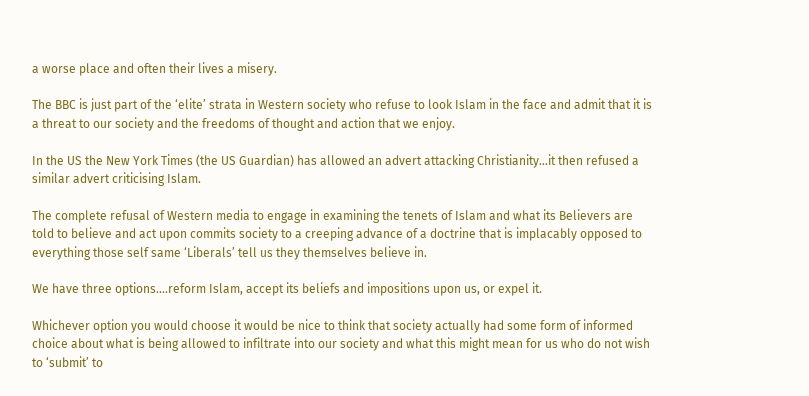a worse place and often their lives a misery.

The BBC is just part of the ‘elite’ strata in Western society who refuse to look Islam in the face and admit that it is a threat to our society and the freedoms of thought and action that we enjoy.

In the US the New York Times (the US Guardian) has allowed an advert attacking Christianity…it then refused a similar advert criticising Islam.

The complete refusal of Western media to engage in examining the tenets of Islam and what its Believers are told to believe and act upon commits society to a creeping advance of a doctrine that is implacably opposed to everything those self same ‘Liberals’ tell us they themselves believe in.

We have three options….reform Islam, accept its beliefs and impositions upon us, or expel it.

Whichever option you would choose it would be nice to think that society actually had some form of informed choice about what is being allowed to infiltrate into our society and what this might mean for us who do not wish to ‘submit’ to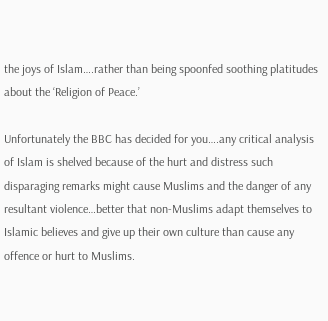the joys of Islam….rather than being spoonfed soothing platitudes about the ‘Religion of Peace.’

Unfortunately the BBC has decided for you….any critical analysis of Islam is shelved because of the hurt and distress such disparaging remarks might cause Muslims and the danger of any resultant violence…better that non-Muslims adapt themselves to Islamic believes and give up their own culture than cause any offence or hurt to Muslims.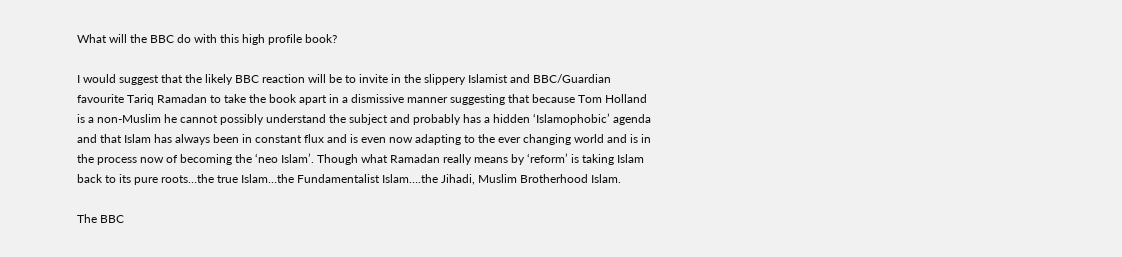What will the BBC do with this high profile book?

I would suggest that the likely BBC reaction will be to invite in the slippery Islamist and BBC/Guardian favourite Tariq Ramadan to take the book apart in a dismissive manner suggesting that because Tom Holland is a non-Muslim he cannot possibly understand the subject and probably has a hidden ‘Islamophobic’ agenda and that Islam has always been in constant flux and is even now adapting to the ever changing world and is in the process now of becoming the ‘neo Islam’. Though what Ramadan really means by ‘reform’ is taking Islam back to its pure roots…the true Islam…the Fundamentalist Islam….the Jihadi, Muslim Brotherhood Islam.

The BBC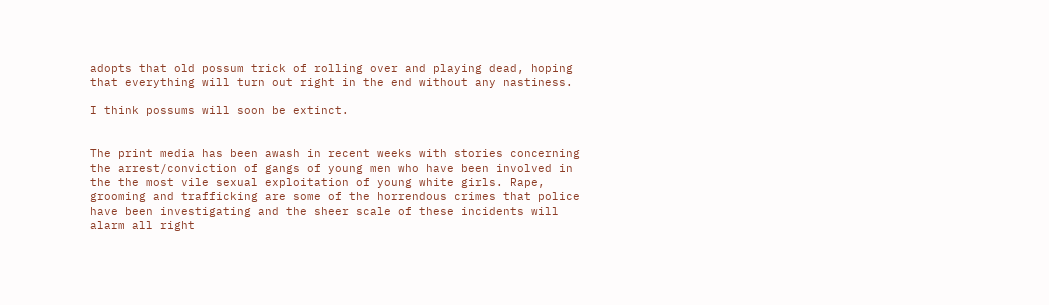adopts that old possum trick of rolling over and playing dead, hoping that everything will turn out right in the end without any nastiness.

I think possums will soon be extinct.


The print media has been awash in recent weeks with stories concerning the arrest/conviction of gangs of young men who have been involved in the the most vile sexual exploitation of young white girls. Rape, grooming and trafficking are some of the horrendous crimes that police have been investigating and the sheer scale of these incidents will alarm all right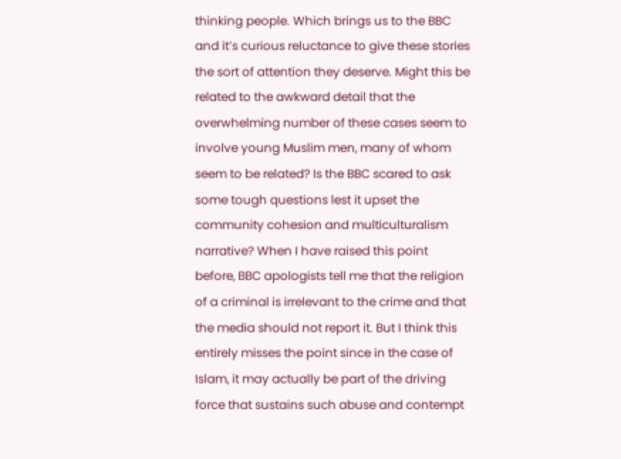thinking people. Which brings us to the BBC and it’s curious reluctance to give these stories the sort of attention they deserve. Might this be related to the awkward detail that the overwhelming number of these cases seem to involve young Muslim men, many of whom seem to be related? Is the BBC scared to ask some tough questions lest it upset the community cohesion and multiculturalism narrative? When I have raised this point before, BBC apologists tell me that the religion of a criminal is irrelevant to the crime and that the media should not report it. But I think this entirely misses the point since in the case of Islam, it may actually be part of the driving force that sustains such abuse and contempt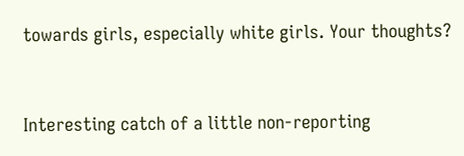towards girls, especially white girls. Your thoughts?


Interesting catch of a little non-reporting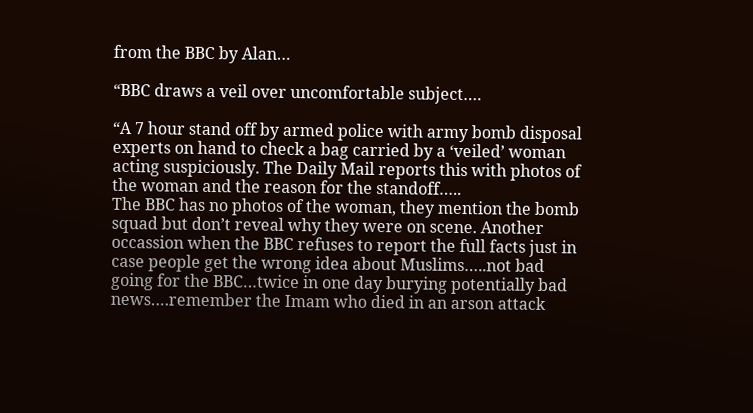from the BBC by Alan…

“BBC draws a veil over uncomfortable subject….

“A 7 hour stand off by armed police with army bomb disposal experts on hand to check a bag carried by a ‘veiled’ woman acting suspiciously. The Daily Mail reports this with photos of the woman and the reason for the standoff…..
The BBC has no photos of the woman, they mention the bomb squad but don’t reveal why they were on scene. Another occassion when the BBC refuses to report the full facts just in case people get the wrong idea about Muslims…..not bad going for the BBC…twice in one day burying potentially bad news….remember the Imam who died in an arson attack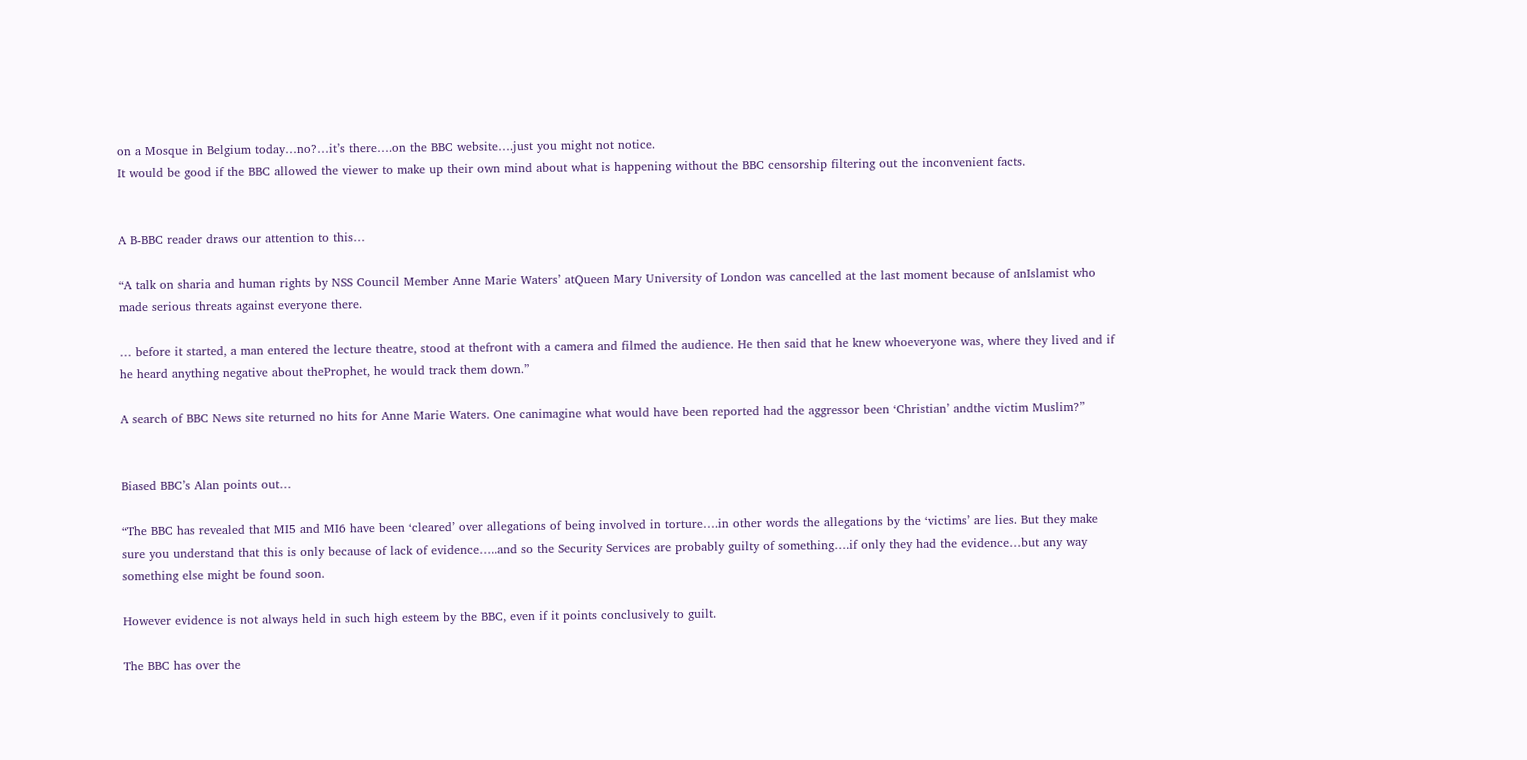on a Mosque in Belgium today…no?…it’s there….on the BBC website….just you might not notice.
It would be good if the BBC allowed the viewer to make up their own mind about what is happening without the BBC censorship filtering out the inconvenient facts.


A B-BBC reader draws our attention to this…

“A talk on sharia and human rights by NSS Council Member Anne Marie Waters’ atQueen Mary University of London was cancelled at the last moment because of anIslamist who made serious threats against everyone there.

… before it started, a man entered the lecture theatre, stood at thefront with a camera and filmed the audience. He then said that he knew whoeveryone was, where they lived and if he heard anything negative about theProphet, he would track them down.”

A search of BBC News site returned no hits for Anne Marie Waters. One canimagine what would have been reported had the aggressor been ‘Christian’ andthe victim Muslim?”


Biased BBC’s Alan points out…

“The BBC has revealed that MI5 and MI6 have been ‘cleared’ over allegations of being involved in torture….in other words the allegations by the ‘victims’ are lies. But they make sure you understand that this is only because of lack of evidence…..and so the Security Services are probably guilty of something….if only they had the evidence…but any way something else might be found soon.

However evidence is not always held in such high esteem by the BBC, even if it points conclusively to guilt.

The BBC has over the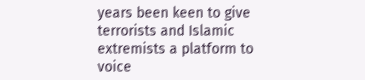years been keen to give terrorists and Islamic extremists a platform to voice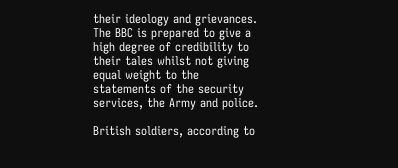their ideology and grievances. The BBC is prepared to give a high degree of credibility to their tales whilst not giving equal weight to the statements of the security services, the Army and police.

British soldiers, according to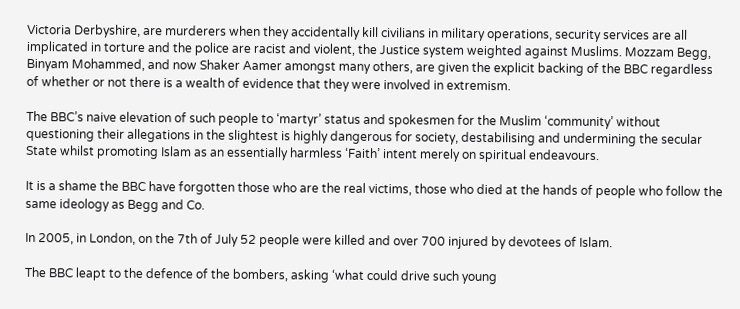Victoria Derbyshire, are murderers when they accidentally kill civilians in military operations, security services are all implicated in torture and the police are racist and violent, the Justice system weighted against Muslims. Mozzam Begg, Binyam Mohammed, and now Shaker Aamer amongst many others, are given the explicit backing of the BBC regardless of whether or not there is a wealth of evidence that they were involved in extremism.

The BBC’s naive elevation of such people to ‘martyr’ status and spokesmen for the Muslim ‘community’ without questioning their allegations in the slightest is highly dangerous for society, destabilising and undermining the secular State whilst promoting Islam as an essentially harmless ‘Faith’ intent merely on spiritual endeavours.

It is a shame the BBC have forgotten those who are the real victims, those who died at the hands of people who follow the same ideology as Begg and Co.

In 2005, in London, on the 7th of July 52 people were killed and over 700 injured by devotees of Islam.

The BBC leapt to the defence of the bombers, asking ‘what could drive such young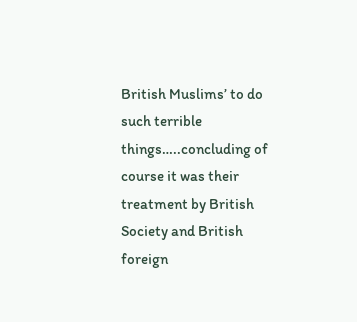British Muslims’ to do such terrible things…..concluding of course it was their treatment by British Society and British foreign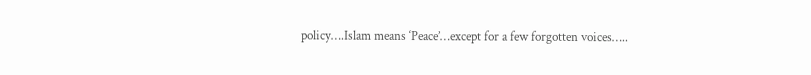policy….Islam means ‘Peace’…except for a few forgotten voices…..